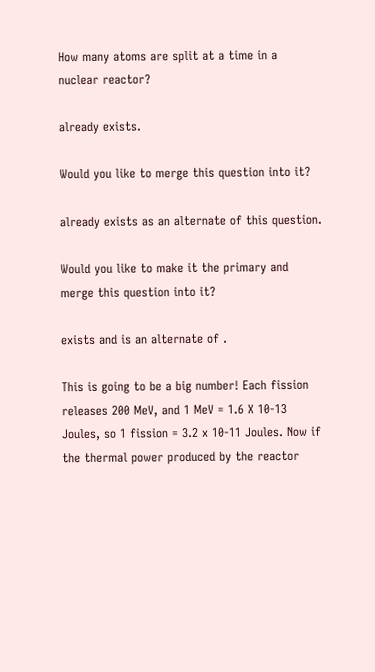How many atoms are split at a time in a nuclear reactor?

already exists.

Would you like to merge this question into it?

already exists as an alternate of this question.

Would you like to make it the primary and merge this question into it?

exists and is an alternate of .

This is going to be a big number! Each fission releases 200 MeV, and 1 MeV = 1.6 X 10-13 Joules, so 1 fission = 3.2 x 10-11 Joules. Now if the thermal power produced by the reactor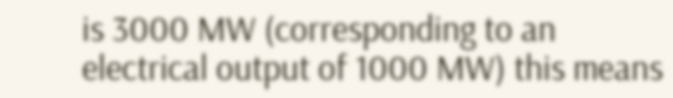is 3000 MW (corresponding to an electrical output of 1000 MW) this means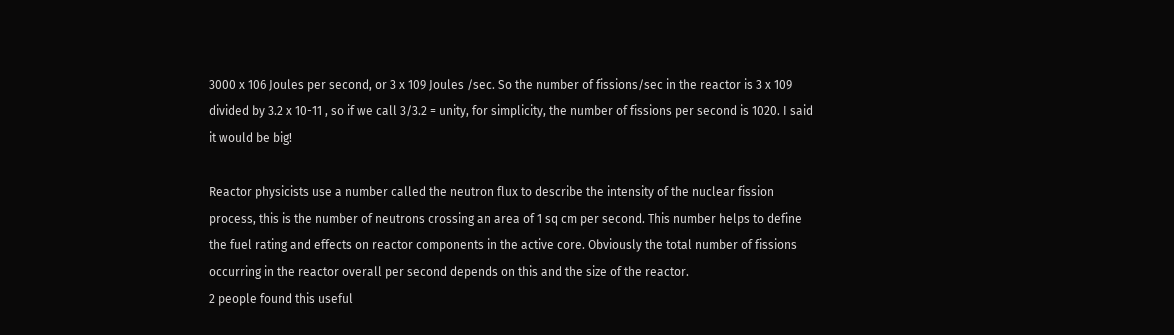3000 x 106 Joules per second, or 3 x 109 Joules /sec. So the number of fissions/sec in the reactor is 3 x 109 divided by 3.2 x 10-11 , so if we call 3/3.2 = unity, for simplicity, the number of fissions per second is 1020. I said it would be big!

Reactor physicists use a number called the neutron flux to describe the intensity of the nuclear fission process, this is the number of neutrons crossing an area of 1 sq cm per second. This number helps to define the fuel rating and effects on reactor components in the active core. Obviously the total number of fissions occurring in the reactor overall per second depends on this and the size of the reactor.
2 people found this useful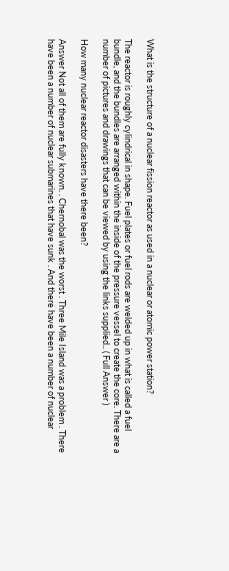What is the structure of a nuclear fission reactor as used in a nuclear or atomic power station?

The reactor is roughly cylindrical in shape. Fuel plates or fuel rods are welded up in what is called a fuel bundle, and the bundles are arranged within the inside of the pressure vessel to create the core. There are a number of pictures and drawings that can be viewed by using the links supplied.. ( Full Answer )

How many nuclear reactor disasters have there been?

Answer Not all of them are fully known. . Chernobal was the worst . Three Mile Island was a problem . There have been a number of nuclear submarines that have sunk . And there have been a number of nuclear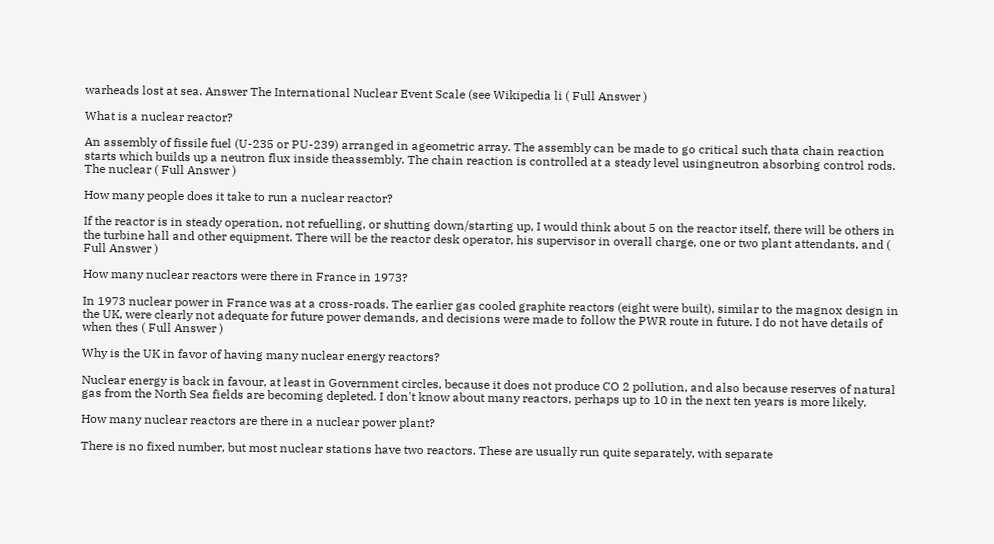warheads lost at sea. Answer The International Nuclear Event Scale (see Wikipedia li ( Full Answer )

What is a nuclear reactor?

An assembly of fissile fuel (U-235 or PU-239) arranged in ageometric array. The assembly can be made to go critical such thata chain reaction starts which builds up a neutron flux inside theassembly. The chain reaction is controlled at a steady level usingneutron absorbing control rods. The nuclear ( Full Answer )

How many people does it take to run a nuclear reactor?

If the reactor is in steady operation, not refuelling, or shutting down/starting up, I would think about 5 on the reactor itself, there will be others in the turbine hall and other equipment. There will be the reactor desk operator, his supervisor in overall charge, one or two plant attendants, and ( Full Answer )

How many nuclear reactors were there in France in 1973?

In 1973 nuclear power in France was at a cross-roads. The earlier gas cooled graphite reactors (eight were built), similar to the magnox design in the UK, were clearly not adequate for future power demands, and decisions were made to follow the PWR route in future. I do not have details of when thes ( Full Answer )

Why is the UK in favor of having many nuclear energy reactors?

Nuclear energy is back in favour, at least in Government circles, because it does not produce CO 2 pollution, and also because reserves of natural gas from the North Sea fields are becoming depleted. I don't know about many reactors, perhaps up to 10 in the next ten years is more likely.

How many nuclear reactors are there in a nuclear power plant?

There is no fixed number, but most nuclear stations have two reactors. These are usually run quite separately, with separate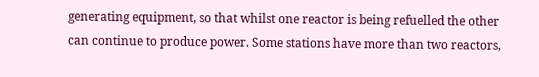generating equipment, so that whilst one reactor is being refuelled the other can continue to produce power. Some stations have more than two reactors,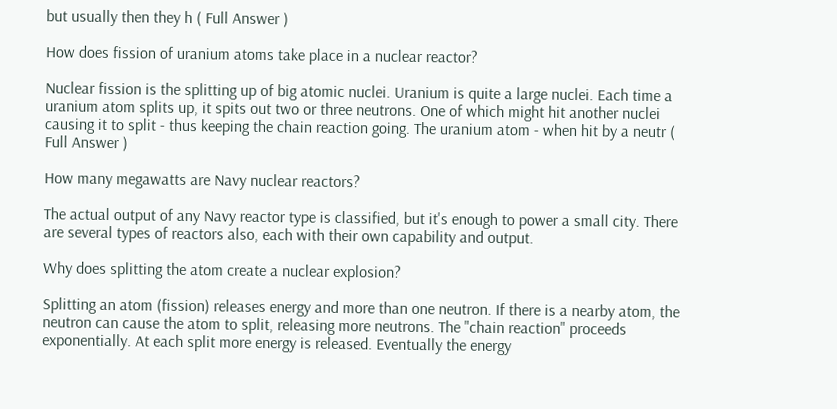but usually then they h ( Full Answer )

How does fission of uranium atoms take place in a nuclear reactor?

Nuclear fission is the splitting up of big atomic nuclei. Uranium is quite a large nuclei. Each time a uranium atom splits up, it spits out two or three neutrons. One of which might hit another nuclei causing it to split - thus keeping the chain reaction going. The uranium atom - when hit by a neutr ( Full Answer )

How many megawatts are Navy nuclear reactors?

The actual output of any Navy reactor type is classified, but it's enough to power a small city. There are several types of reactors also, each with their own capability and output.

Why does splitting the atom create a nuclear explosion?

Splitting an atom (fission) releases energy and more than one neutron. If there is a nearby atom, the neutron can cause the atom to split, releasing more neutrons. The "chain reaction" proceeds exponentially. At each split more energy is released. Eventually the energy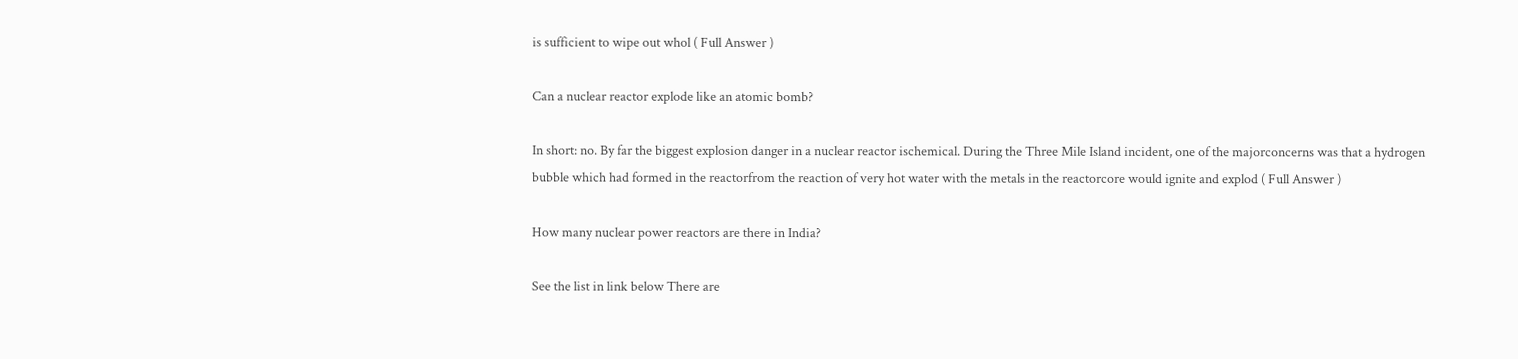is sufficient to wipe out whol ( Full Answer )

Can a nuclear reactor explode like an atomic bomb?

In short: no. By far the biggest explosion danger in a nuclear reactor ischemical. During the Three Mile Island incident, one of the majorconcerns was that a hydrogen bubble which had formed in the reactorfrom the reaction of very hot water with the metals in the reactorcore would ignite and explod ( Full Answer )

How many nuclear power reactors are there in India?

See the list in link below There are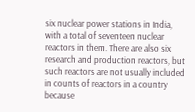six nuclear power stations in India, with a total of seventeen nuclear reactors in them. There are also six research and production reactors, but such reactors are not usually included in counts of reactors in a country because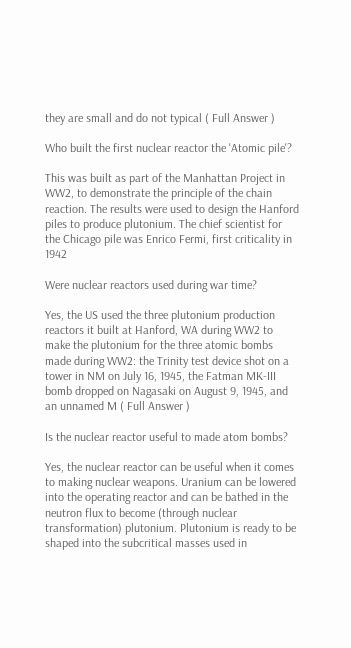they are small and do not typical ( Full Answer )

Who built the first nuclear reactor the 'Atomic pile'?

This was built as part of the Manhattan Project in WW2, to demonstrate the principle of the chain reaction. The results were used to design the Hanford piles to produce plutonium. The chief scientist for the Chicago pile was Enrico Fermi, first criticality in 1942

Were nuclear reactors used during war time?

Yes, the US used the three plutonium production reactors it built at Hanford, WA during WW2 to make the plutonium for the three atomic bombs made during WW2: the Trinity test device shot on a tower in NM on July 16, 1945, the Fatman MK-III bomb dropped on Nagasaki on August 9, 1945, and an unnamed M ( Full Answer )

Is the nuclear reactor useful to made atom bombs?

Yes, the nuclear reactor can be useful when it comes to making nuclear weapons. Uranium can be lowered into the operating reactor and can be bathed in the neutron flux to become (through nuclear transformation) plutonium. Plutonium is ready to be shaped into the subcritical masses used in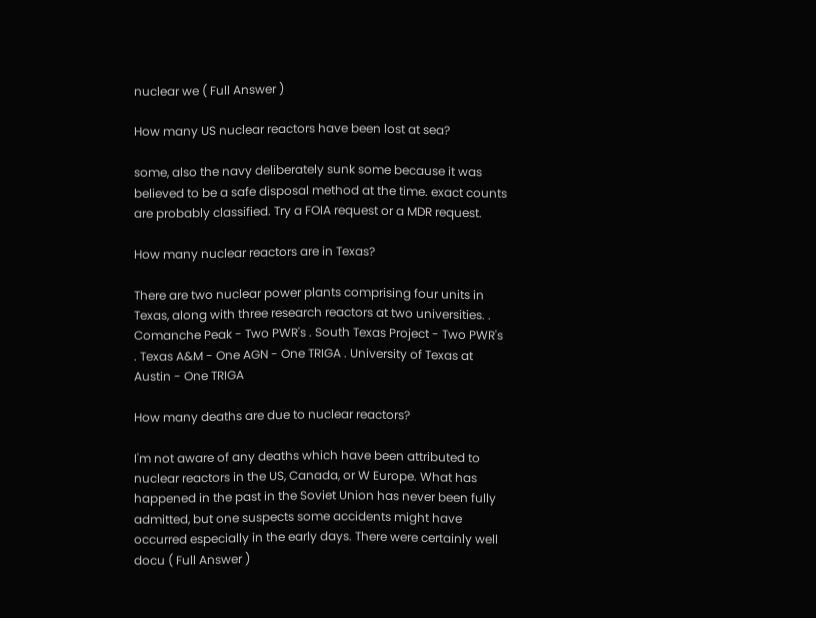nuclear we ( Full Answer )

How many US nuclear reactors have been lost at sea?

some, also the navy deliberately sunk some because it was believed to be a safe disposal method at the time. exact counts are probably classified. Try a FOIA request or a MDR request.

How many nuclear reactors are in Texas?

There are two nuclear power plants comprising four units in Texas, along with three research reactors at two universities. . Comanche Peak - Two PWR's . South Texas Project - Two PWR's . Texas A&M - One AGN - One TRIGA . University of Texas at Austin - One TRIGA

How many deaths are due to nuclear reactors?

I'm not aware of any deaths which have been attributed to nuclear reactors in the US, Canada, or W Europe. What has happened in the past in the Soviet Union has never been fully admitted, but one suspects some accidents might have occurred especially in the early days. There were certainly well docu ( Full Answer )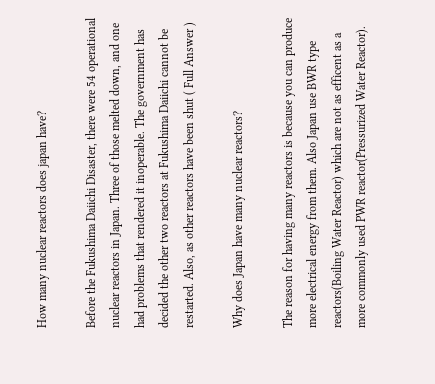How many nuclear reactors does japan have?

Before the Fukushima Daiichi Disaster, there were 54 operational nuclear reactors in Japan. Three of those melted down, and one had problems that rendered it inoperable. The government has decided the other two reactors at Fukushima Daiichi cannot be restarted. Also, as other reactors have been shut ( Full Answer )

Why does Japan have many nuclear reactors?

The reason for having many reactors is because you can produce more electrical energy from them. Also Japan use BWR type reactors(Boiling Water Reactor) which are not as efficent as a more commonly used PWR reactor(Pressurized Water Reactor).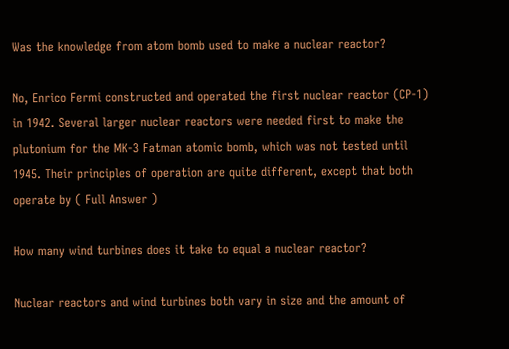Was the knowledge from atom bomb used to make a nuclear reactor?

No, Enrico Fermi constructed and operated the first nuclear reactor (CP-1) in 1942. Several larger nuclear reactors were needed first to make the plutonium for the MK-3 Fatman atomic bomb, which was not tested until 1945. Their principles of operation are quite different, except that both operate by ( Full Answer )

How many wind turbines does it take to equal a nuclear reactor?

Nuclear reactors and wind turbines both vary in size and the amount of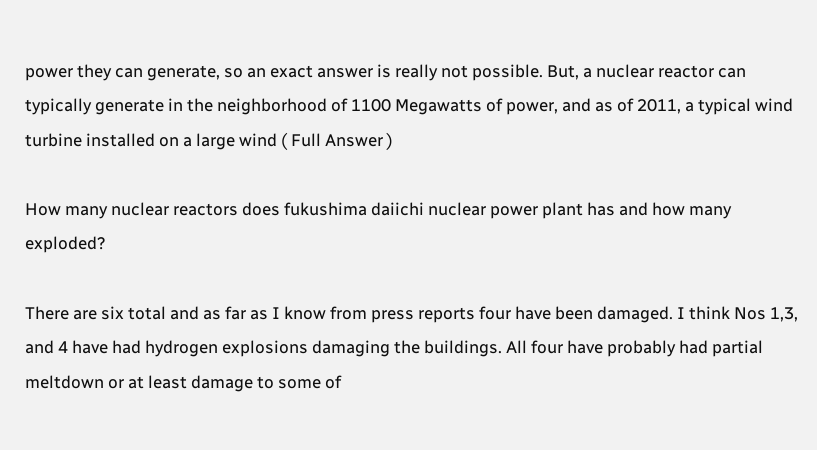power they can generate, so an exact answer is really not possible. But, a nuclear reactor can typically generate in the neighborhood of 1100 Megawatts of power, and as of 2011, a typical wind turbine installed on a large wind ( Full Answer )

How many nuclear reactors does fukushima daiichi nuclear power plant has and how many exploded?

There are six total and as far as I know from press reports four have been damaged. I think Nos 1,3, and 4 have had hydrogen explosions damaging the buildings. All four have probably had partial meltdown or at least damage to some of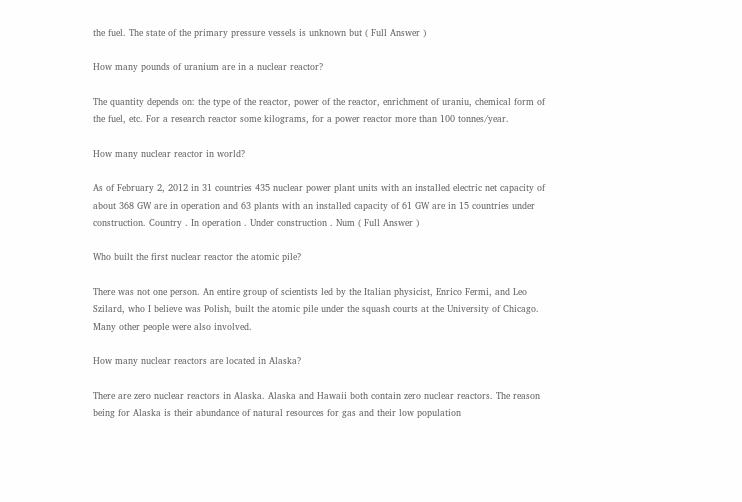the fuel. The state of the primary pressure vessels is unknown but ( Full Answer )

How many pounds of uranium are in a nuclear reactor?

The quantity depends on: the type of the reactor, power of the reactor, enrichment of uraniu, chemical form of the fuel, etc. For a research reactor some kilograms, for a power reactor more than 100 tonnes/year.

How many nuclear reactor in world?

As of February 2, 2012 in 31 countries 435 nuclear power plant units with an installed electric net capacity of about 368 GW are in operation and 63 plants with an installed capacity of 61 GW are in 15 countries under construction. Country . In operation . Under construction . Num ( Full Answer )

Who built the first nuclear reactor the atomic pile?

There was not one person. An entire group of scientists led by the Italian physicist, Enrico Fermi, and Leo Szilard, who I believe was Polish, built the atomic pile under the squash courts at the University of Chicago. Many other people were also involved.

How many nuclear reactors are located in Alaska?

There are zero nuclear reactors in Alaska. Alaska and Hawaii both contain zero nuclear reactors. The reason being for Alaska is their abundance of natural resources for gas and their low population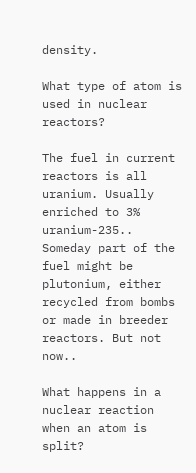density.

What type of atom is used in nuclear reactors?

The fuel in current reactors is all uranium. Usually enriched to 3% uranium-235.. Someday part of the fuel might be plutonium, either recycled from bombs or made in breeder reactors. But not now..

What happens in a nuclear reaction when an atom is split?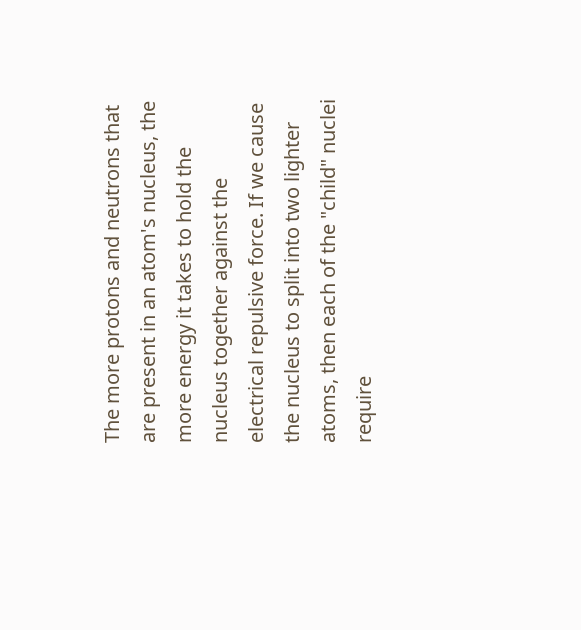The more protons and neutrons that are present in an atom's nucleus, the more energy it takes to hold the nucleus together against the electrical repulsive force. If we cause the nucleus to split into two lighter atoms, then each of the "child" nuclei require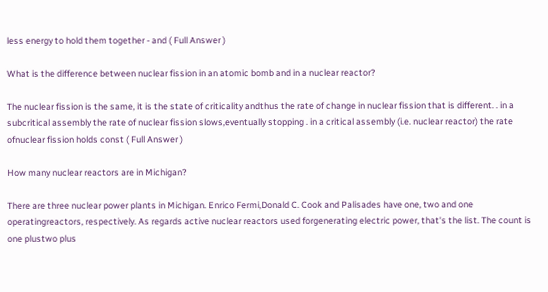less energy to hold them together - and ( Full Answer )

What is the difference between nuclear fission in an atomic bomb and in a nuclear reactor?

The nuclear fission is the same, it is the state of criticality andthus the rate of change in nuclear fission that is different. . in a subcritical assembly the rate of nuclear fission slows,eventually stopping . in a critical assembly (i.e. nuclear reactor) the rate ofnuclear fission holds const ( Full Answer )

How many nuclear reactors are in Michigan?

There are three nuclear power plants in Michigan. Enrico Fermi,Donald C. Cook and Palisades have one, two and one operatingreactors, respectively. As regards active nuclear reactors used forgenerating electric power, that's the list. The count is one plustwo plus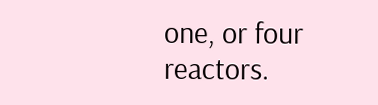one, or four reactors.